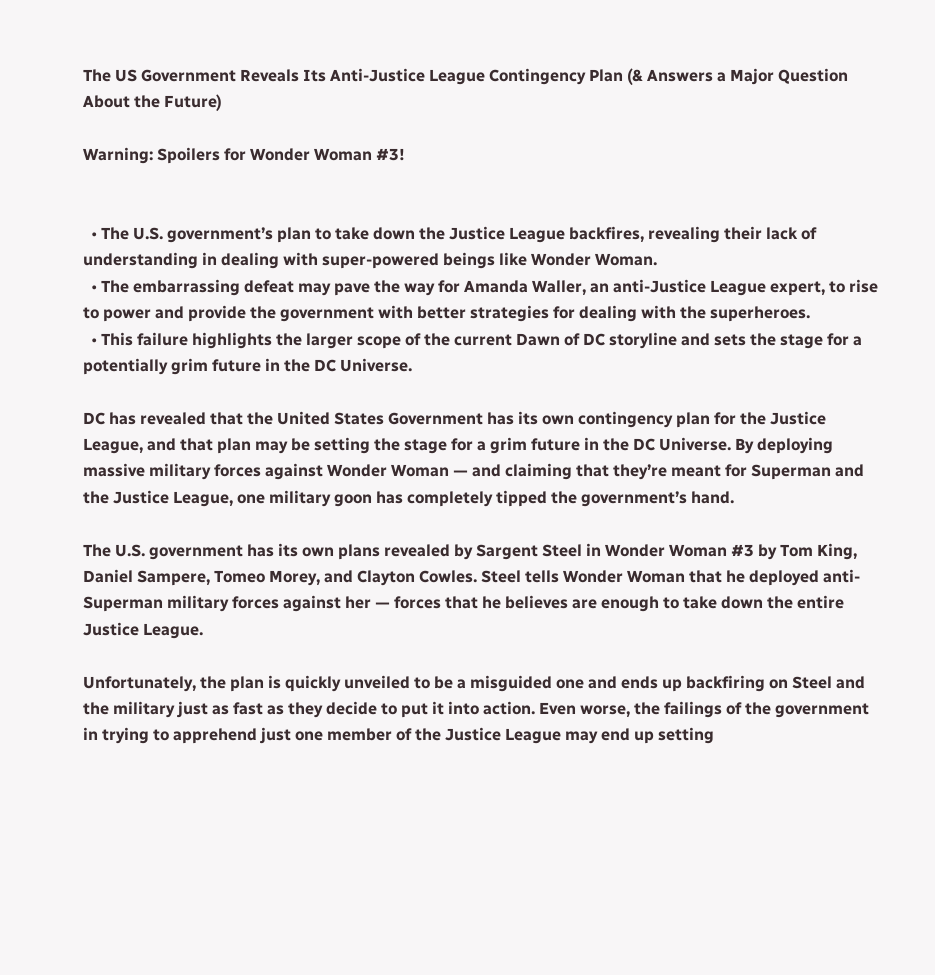The US Government Reveals Its Anti-Justice League Contingency Plan (& Answers a Major Question About the Future)

Warning: Spoilers for Wonder Woman #3!


  • The U.S. government’s plan to take down the Justice League backfires, revealing their lack of understanding in dealing with super-powered beings like Wonder Woman.
  • The embarrassing defeat may pave the way for Amanda Waller, an anti-Justice League expert, to rise to power and provide the government with better strategies for dealing with the superheroes.
  • This failure highlights the larger scope of the current Dawn of DC storyline and sets the stage for a potentially grim future in the DC Universe.

DC has revealed that the United States Government has its own contingency plan for the Justice League, and that plan may be setting the stage for a grim future in the DC Universe. By deploying massive military forces against Wonder Woman — and claiming that they’re meant for Superman and the Justice League, one military goon has completely tipped the government’s hand.

The U.S. government has its own plans revealed by Sargent Steel in Wonder Woman #3 by Tom King, Daniel Sampere, Tomeo Morey, and Clayton Cowles. Steel tells Wonder Woman that he deployed anti-Superman military forces against her — forces that he believes are enough to take down the entire Justice League.

Unfortunately, the plan is quickly unveiled to be a misguided one and ends up backfiring on Steel and the military just as fast as they decide to put it into action. Even worse, the failings of the government in trying to apprehend just one member of the Justice League may end up setting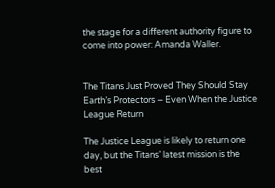the stage for a different authority figure to come into power: Amanda Waller.


The Titans Just Proved They Should Stay Earth’s Protectors – Even When the Justice League Return

The Justice League is likely to return one day, but the Titans’ latest mission is the best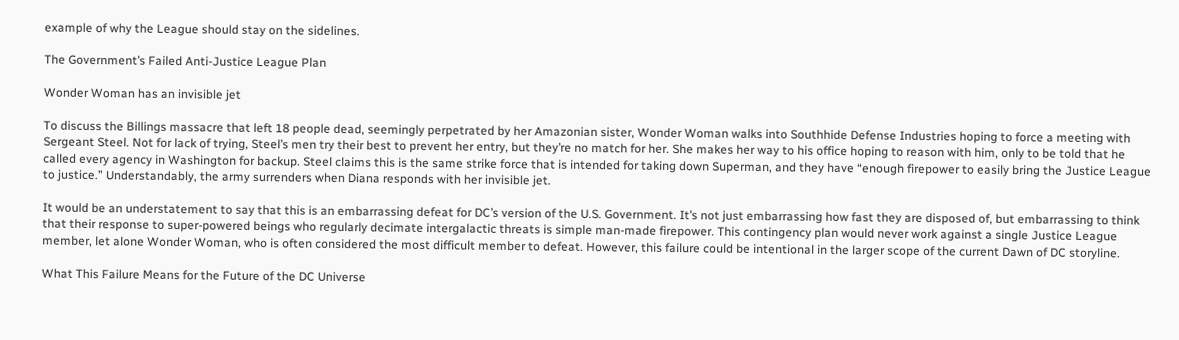example of why the League should stay on the sidelines.

The Government’s Failed Anti-Justice League Plan

Wonder Woman has an invisible jet

To discuss the Billings massacre that left 18 people dead, seemingly perpetrated by her Amazonian sister, Wonder Woman walks into Southhide Defense Industries hoping to force a meeting with Sergeant Steel. Not for lack of trying, Steel’s men try their best to prevent her entry, but they’re no match for her. She makes her way to his office hoping to reason with him, only to be told that he called every agency in Washington for backup. Steel claims this is the same strike force that is intended for taking down Superman, and they have “enough firepower to easily bring the Justice League to justice.” Understandably, the army surrenders when Diana responds with her invisible jet.

It would be an understatement to say that this is an embarrassing defeat for DC’s version of the U.S. Government. It’s not just embarrassing how fast they are disposed of, but embarrassing to think that their response to super-powered beings who regularly decimate intergalactic threats is simple man-made firepower. This contingency plan would never work against a single Justice League member, let alone Wonder Woman, who is often considered the most difficult member to defeat. However, this failure could be intentional in the larger scope of the current Dawn of DC storyline.

What This Failure Means for the Future of the DC Universe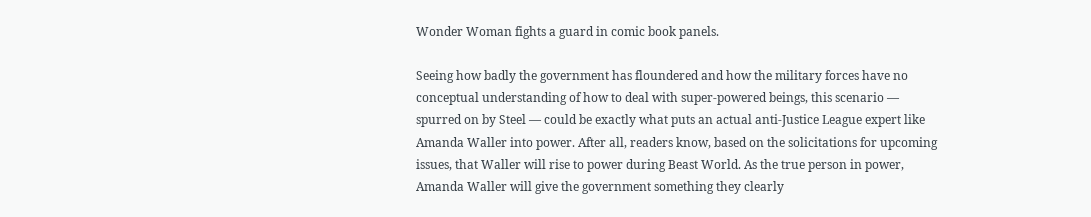Wonder Woman fights a guard in comic book panels.

Seeing how badly the government has floundered and how the military forces have no conceptual understanding of how to deal with super-powered beings, this scenario — spurred on by Steel — could be exactly what puts an actual anti-Justice League expert like Amanda Waller into power. After all, readers know, based on the solicitations for upcoming issues, that Waller will rise to power during Beast World. As the true person in power, Amanda Waller will give the government something they clearly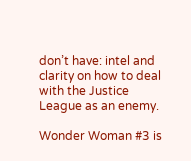don’t have: intel and clarity on how to deal with the Justice League as an enemy.

Wonder Woman #3 is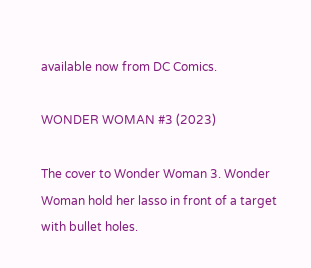available now from DC Comics.

WONDER WOMAN #3 (2023)

The cover to Wonder Woman 3. Wonder Woman hold her lasso in front of a target with bullet holes.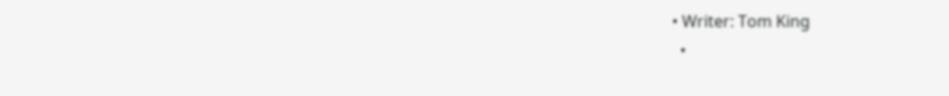• Writer: Tom King
  •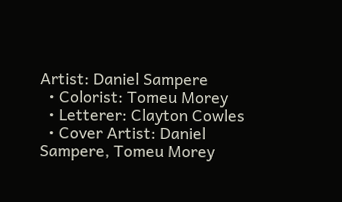Artist: Daniel Sampere
  • Colorist: Tomeu Morey
  • Letterer: Clayton Cowles
  • Cover Artist: Daniel Sampere, Tomeu Morey